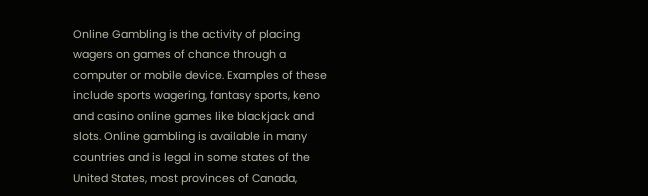Online Gambling is the activity of placing wagers on games of chance through a computer or mobile device. Examples of these include sports wagering, fantasy sports, keno and casino online games like blackjack and slots. Online gambling is available in many countries and is legal in some states of the United States, most provinces of Canada,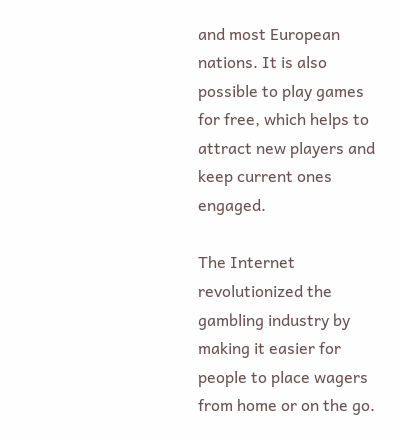and most European nations. It is also possible to play games for free, which helps to attract new players and keep current ones engaged.

The Internet revolutionized the gambling industry by making it easier for people to place wagers from home or on the go.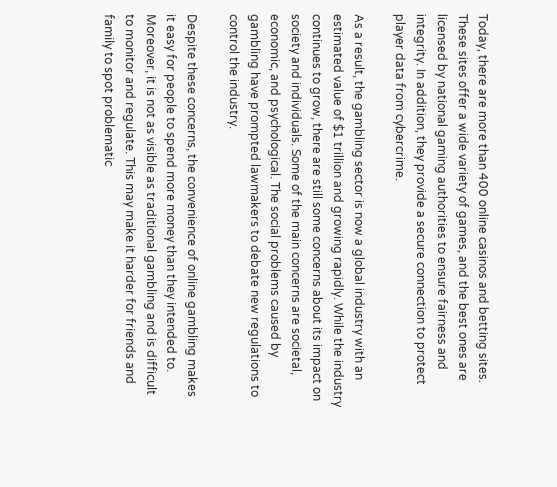Today, there are more than 400 online casinos and betting sites. These sites offer a wide variety of games, and the best ones are licensed by national gaming authorities to ensure fairness and integrity. In addition, they provide a secure connection to protect player data from cybercrime.

As a result, the gambling sector is now a global industry with an estimated value of $1 trillion and growing rapidly. While the industry continues to grow, there are still some concerns about its impact on society and individuals. Some of the main concerns are societal, economic, and psychological. The social problems caused by gambling have prompted lawmakers to debate new regulations to control the industry.

Despite these concerns, the convenience of online gambling makes it easy for people to spend more money than they intended to. Moreover, it is not as visible as traditional gambling and is difficult to monitor and regulate. This may make it harder for friends and family to spot problematic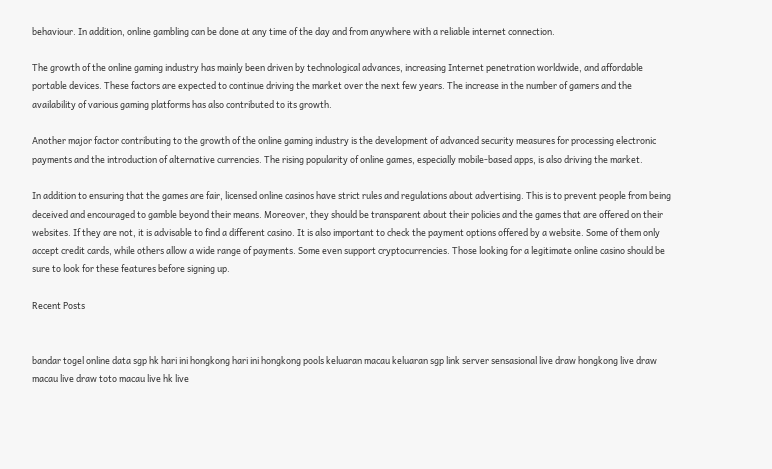behaviour. In addition, online gambling can be done at any time of the day and from anywhere with a reliable internet connection.

The growth of the online gaming industry has mainly been driven by technological advances, increasing Internet penetration worldwide, and affordable portable devices. These factors are expected to continue driving the market over the next few years. The increase in the number of gamers and the availability of various gaming platforms has also contributed to its growth.

Another major factor contributing to the growth of the online gaming industry is the development of advanced security measures for processing electronic payments and the introduction of alternative currencies. The rising popularity of online games, especially mobile-based apps, is also driving the market.

In addition to ensuring that the games are fair, licensed online casinos have strict rules and regulations about advertising. This is to prevent people from being deceived and encouraged to gamble beyond their means. Moreover, they should be transparent about their policies and the games that are offered on their websites. If they are not, it is advisable to find a different casino. It is also important to check the payment options offered by a website. Some of them only accept credit cards, while others allow a wide range of payments. Some even support cryptocurrencies. Those looking for a legitimate online casino should be sure to look for these features before signing up.

Recent Posts


bandar togel online data sgp hk hari ini hongkong hari ini hongkong pools keluaran macau keluaran sgp link server sensasional live draw hongkong live draw macau live draw toto macau live hk live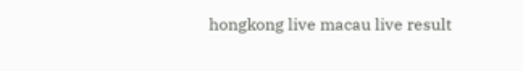hongkong live macau live result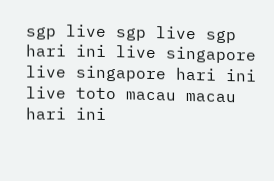sgp live sgp live sgp hari ini live singapore live singapore hari ini live toto macau macau hari ini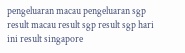pengeluaran macau pengeluaran sgp result macau result sgp result sgp hari ini result singapore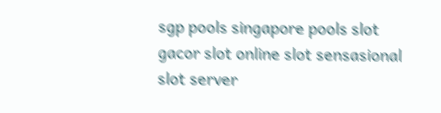sgp pools singapore pools slot gacor slot online slot sensasional slot server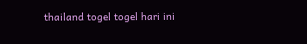thailand togel togel hari ini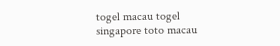togel macau togel singapore toto macau